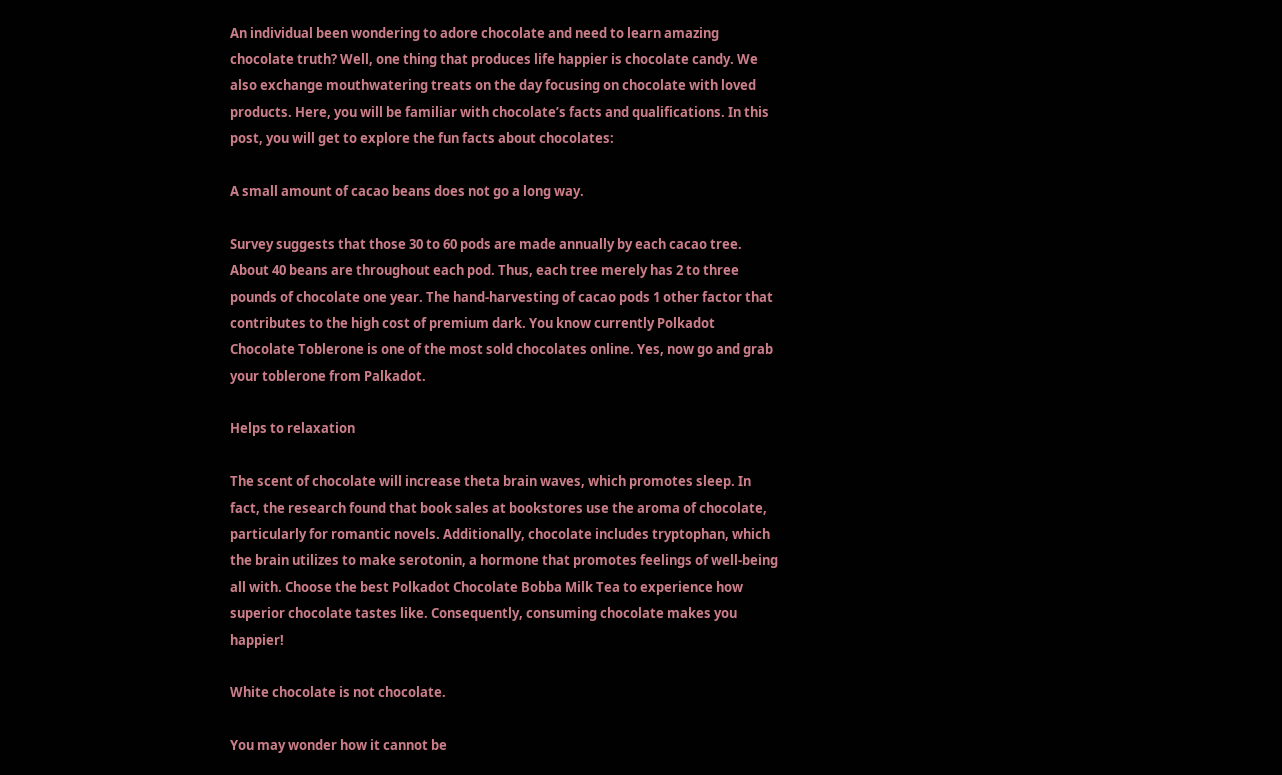An individual been wondering to adore chocolate and need to learn amazing chocolate truth? Well, one thing that produces life happier is chocolate candy. We also exchange mouthwatering treats on the day focusing on chocolate with loved products. Here, you will be familiar with chocolate’s facts and qualifications. In this post, you will get to explore the fun facts about chocolates:

A small amount of cacao beans does not go a long way.

Survey suggests that those 30 to 60 pods are made annually by each cacao tree. About 40 beans are throughout each pod. Thus, each tree merely has 2 to three pounds of chocolate one year. The hand-harvesting of cacao pods 1 other factor that contributes to the high cost of premium dark. You know currently Polkadot Chocolate Toblerone is one of the most sold chocolates online. Yes, now go and grab your toblerone from Palkadot.

Helps to relaxation

The scent of chocolate will increase theta brain waves, which promotes sleep. In fact, the research found that book sales at bookstores use the aroma of chocolate, particularly for romantic novels. Additionally, chocolate includes tryptophan, which the brain utilizes to make serotonin, a hormone that promotes feelings of well-being all with. Choose the best Polkadot Chocolate Bobba Milk Tea to experience how superior chocolate tastes like. Consequently, consuming chocolate makes you happier!

White chocolate is not chocolate.

You may wonder how it cannot be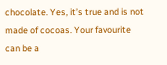chocolate. Yes, it’s true and is not made of cocoas. Your favourite can be a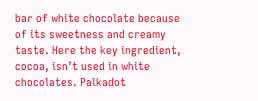bar of white chocolate because of its sweetness and creamy taste. Here the key ingredient, cocoa, isn’t used in white chocolates. Palkadot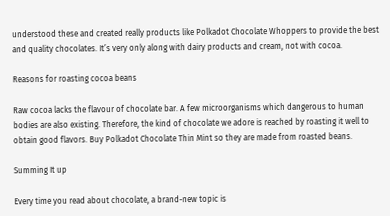understood these and created really products like Polkadot Chocolate Whoppers to provide the best and quality chocolates. It’s very only along with dairy products and cream, not with cocoa.

Reasons for roasting cocoa beans

Raw cocoa lacks the flavour of chocolate bar. A few microorganisms which dangerous to human bodies are also existing. Therefore, the kind of chocolate we adore is reached by roasting it well to obtain good flavors. Buy Polkadot Chocolate Thin Mint so they are made from roasted beans.

Summing It up

Every time you read about chocolate, a brand-new topic is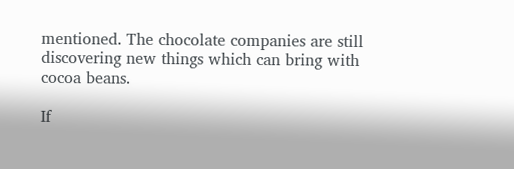mentioned. The chocolate companies are still discovering new things which can bring with cocoa beans.

If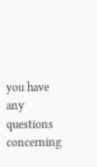you have any questions concerning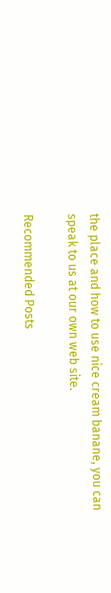the place and how to use nice cream banane, you can speak to us at our own web site.

Recommended Posts